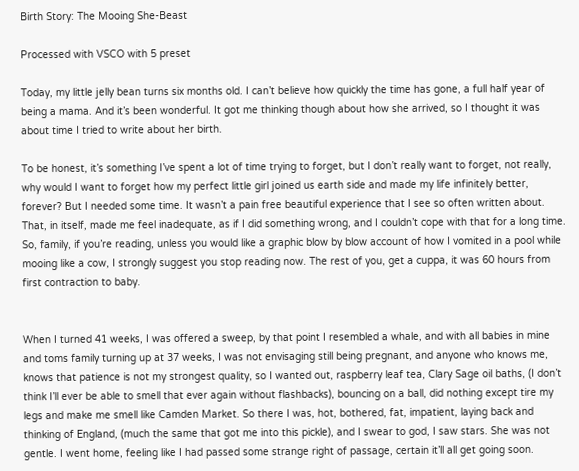Birth Story: The Mooing She-Beast

Processed with VSCO with 5 preset

Today, my little jelly bean turns six months old. I can’t believe how quickly the time has gone, a full half year of being a mama. And it’s been wonderful. It got me thinking though about how she arrived, so I thought it was about time I tried to write about her birth.

To be honest, it’s something I’ve spent a lot of time trying to forget, but I don’t really want to forget, not really, why would I want to forget how my perfect little girl joined us earth side and made my life infinitely better, forever? But I needed some time. It wasn’t a pain free beautiful experience that I see so often written about. That, in itself, made me feel inadequate, as if I did something wrong, and I couldn’t cope with that for a long time. So, family, if you’re reading, unless you would like a graphic blow by blow account of how I vomited in a pool while mooing like a cow, I strongly suggest you stop reading now. The rest of you, get a cuppa, it was 60 hours from first contraction to baby.


When I turned 41 weeks, I was offered a sweep, by that point I resembled a whale, and with all babies in mine and toms family turning up at 37 weeks, I was not envisaging still being pregnant, and anyone who knows me, knows that patience is not my strongest quality, so I wanted out, raspberry leaf tea, Clary Sage oil baths, (I don’t think I’ll ever be able to smell that ever again without flashbacks), bouncing on a ball, did nothing except tire my legs and make me smell like Camden Market. So there I was, hot, bothered, fat, impatient, laying back and thinking of England, (much the same that got me into this pickle), and I swear to god, I saw stars. She was not gentle. I went home, feeling like I had passed some strange right of passage, certain it’ll all get going soon.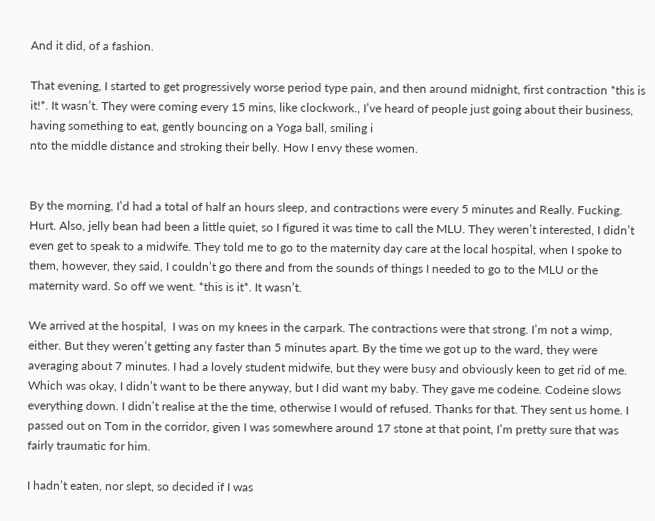And it did, of a fashion.

That evening, I started to get progressively worse period type pain, and then around midnight, first contraction *this is it!*. It wasn’t. They were coming every 15 mins, like clockwork., I’ve heard of people just going about their business, having something to eat, gently bouncing on a Yoga ball, smiling i
nto the middle distance and stroking their belly. How I envy these women.


By the morning, I’d had a total of half an hours sleep, and contractions were every 5 minutes and Really. Fucking. Hurt. Also, jelly bean had been a little quiet, so I figured it was time to call the MLU. They weren’t interested, I didn’t even get to speak to a midwife. They told me to go to the maternity day care at the local hospital, when I spoke to them, however, they said, I couldn’t go there and from the sounds of things I needed to go to the MLU or the maternity ward. So off we went. *this is it*. It wasn’t.

We arrived at the hospital,  I was on my knees in the carpark. The contractions were that strong. I’m not a wimp, either. But they weren’t getting any faster than 5 minutes apart. By the time we got up to the ward, they were averaging about 7 minutes. I had a lovely student midwife, but they were busy and obviously keen to get rid of me. Which was okay, I didn’t want to be there anyway, but I did want my baby. They gave me codeine. Codeine slows everything down. I didn’t realise at the the time, otherwise I would of refused. Thanks for that. They sent us home. I passed out on Tom in the corridor, given I was somewhere around 17 stone at that point, I’m pretty sure that was fairly traumatic for him.

I hadn’t eaten, nor slept, so decided if I was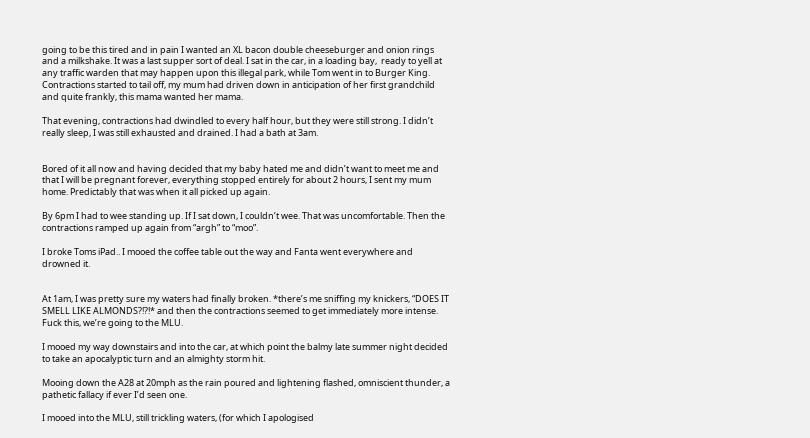going to be this tired and in pain I wanted an XL bacon double cheeseburger and onion rings and a milkshake. It was a last supper sort of deal. I sat in the car, in a loading bay,  ready to yell at any traffic warden that may happen upon this illegal park, while Tom went in to Burger King. Contractions started to tail off, my mum had driven down in anticipation of her first grandchild and quite frankly, this mama wanted her mama.

That evening, contractions had dwindled to every half hour, but they were still strong. I didn’t really sleep, I was still exhausted and drained. I had a bath at 3am.


Bored of it all now and having decided that my baby hated me and didn’t want to meet me and that I will be pregnant forever, everything stopped entirely for about 2 hours, I sent my mum home. Predictably that was when it all picked up again.

By 6pm I had to wee standing up. If I sat down, I couldn’t wee. That was uncomfortable. Then the contractions ramped up again from “argh” to “moo”.

I broke Toms iPad.. I mooed the coffee table out the way and Fanta went everywhere and drowned it.


At 1am, I was pretty sure my waters had finally broken. *there’s me sniffing my knickers, “DOES IT SMELL LIKE ALMONDS?!?!* and then the contractions seemed to get immediately more intense. Fuck this, we’re going to the MLU.

I mooed my way downstairs and into the car, at which point the balmy late summer night decided to take an apocalyptic turn and an almighty storm hit.

Mooing down the A28 at 20mph as the rain poured and lightening flashed, omniscient thunder, a pathetic fallacy if ever I’d seen one.

I mooed into the MLU, still trickling waters, (for which I apologised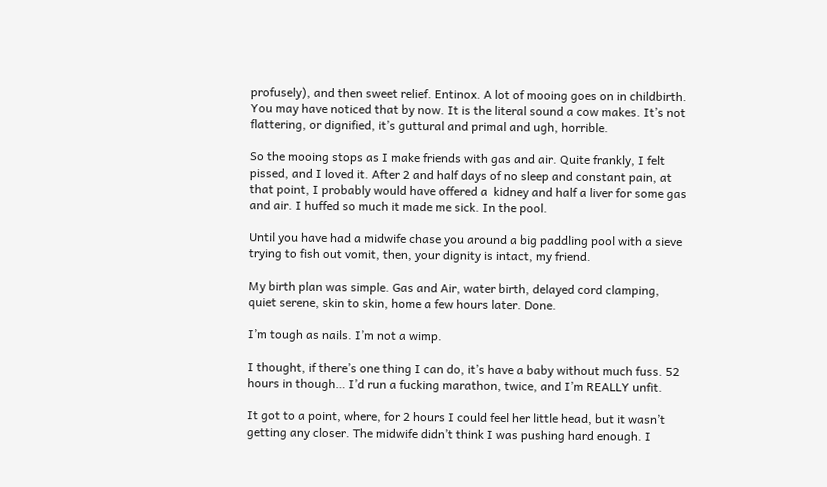profusely), and then sweet relief. Entinox. A lot of mooing goes on in childbirth. You may have noticed that by now. It is the literal sound a cow makes. It’s not flattering, or dignified, it’s guttural and primal and ugh, horrible.

So the mooing stops as I make friends with gas and air. Quite frankly, I felt pissed, and I loved it. After 2 and half days of no sleep and constant pain, at that point, I probably would have offered a  kidney and half a liver for some gas and air. I huffed so much it made me sick. In the pool.

Until you have had a midwife chase you around a big paddling pool with a sieve trying to fish out vomit, then, your dignity is intact, my friend.

My birth plan was simple. Gas and Air, water birth, delayed cord clamping, quiet serene, skin to skin, home a few hours later. Done.

I’m tough as nails. I’m not a wimp.

I thought, if there’s one thing I can do, it’s have a baby without much fuss. 52 hours in though… I’d run a fucking marathon, twice, and I’m REALLY unfit.

It got to a point, where, for 2 hours I could feel her little head, but it wasn’t getting any closer. The midwife didn’t think I was pushing hard enough. I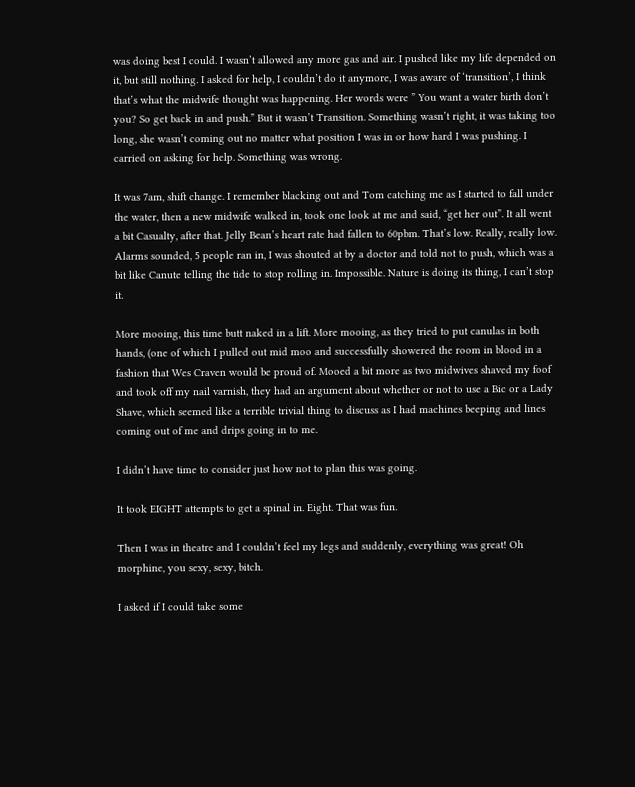was doing best I could. I wasn’t allowed any more gas and air. I pushed like my life depended on it, but still nothing. I asked for help, I couldn’t do it anymore, I was aware of ‘transition’, I think that’s what the midwife thought was happening. Her words were ” You want a water birth don’t you? So get back in and push.” But it wasn’t Transition. Something wasn’t right, it was taking too long, she wasn’t coming out no matter what position I was in or how hard I was pushing. I carried on asking for help. Something was wrong.

It was 7am, shift change. I remember blacking out and Tom catching me as I started to fall under the water, then a new midwife walked in, took one look at me and said, “get her out”. It all went a bit Casualty, after that. Jelly Bean’s heart rate had fallen to 60pbm. That’s low. Really, really low. Alarms sounded, 5 people ran in, I was shouted at by a doctor and told not to push, which was a bit like Canute telling the tide to stop rolling in. Impossible. Nature is doing its thing, I can’t stop it.

More mooing, this time butt naked in a lift. More mooing, as they tried to put canulas in both hands, (one of which I pulled out mid moo and successfully showered the room in blood in a fashion that Wes Craven would be proud of. Mooed a bit more as two midwives shaved my foof and took off my nail varnish, they had an argument about whether or not to use a Bic or a Lady Shave, which seemed like a terrible trivial thing to discuss as I had machines beeping and lines coming out of me and drips going in to me.

I didn’t have time to consider just how not to plan this was going.

It took EIGHT attempts to get a spinal in. Eight. That was fun.

Then I was in theatre and I couldn’t feel my legs and suddenly, everything was great! Oh morphine, you sexy, sexy, bitch.

I asked if I could take some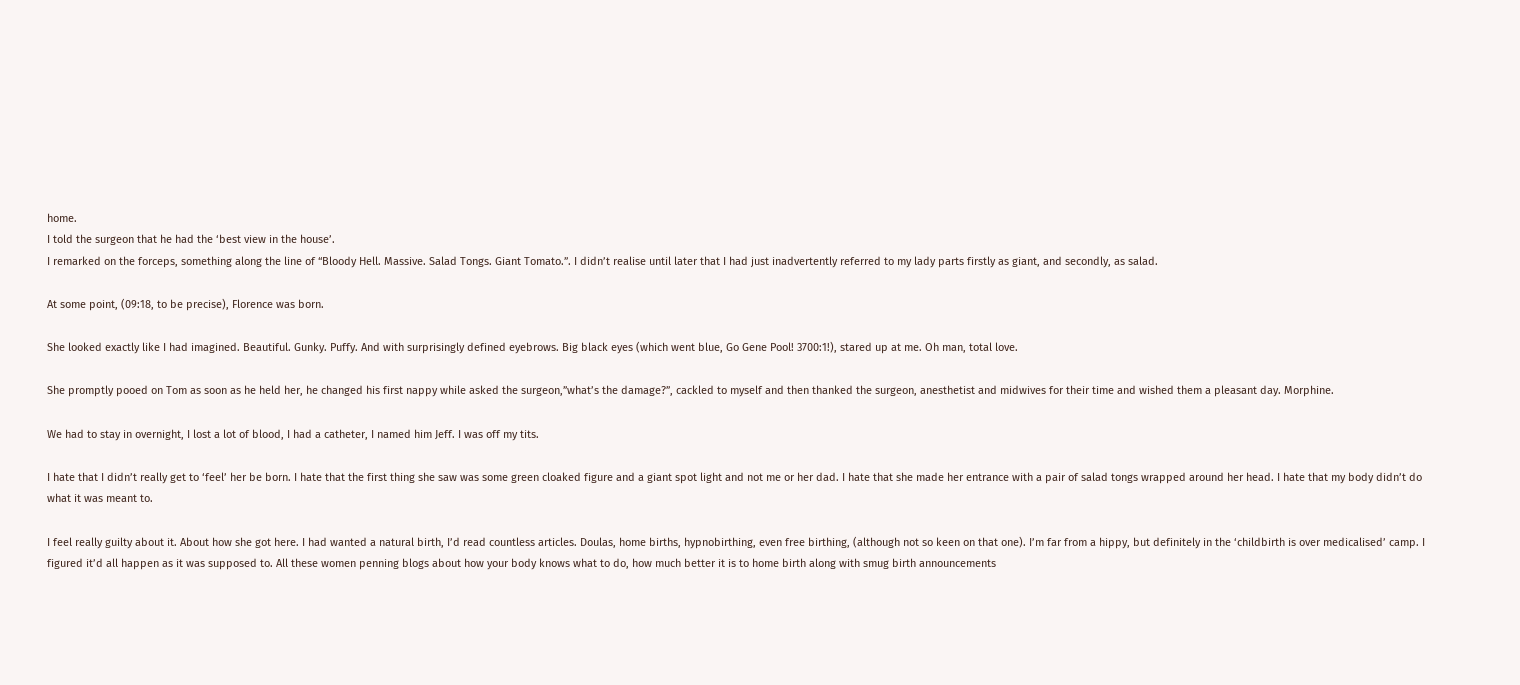home.
I told the surgeon that he had the ‘best view in the house’.
I remarked on the forceps, something along the line of “Bloody Hell. Massive. Salad Tongs. Giant Tomato.”. I didn’t realise until later that I had just inadvertently referred to my lady parts firstly as giant, and secondly, as salad.

At some point, (09:18, to be precise), Florence was born.

She looked exactly like I had imagined. Beautiful. Gunky. Puffy. And with surprisingly defined eyebrows. Big black eyes (which went blue, Go Gene Pool! 3700:1!), stared up at me. Oh man, total love.

She promptly pooed on Tom as soon as he held her, he changed his first nappy while asked the surgeon,”what’s the damage?”, cackled to myself and then thanked the surgeon, anesthetist and midwives for their time and wished them a pleasant day. Morphine.

We had to stay in overnight, I lost a lot of blood, I had a catheter, I named him Jeff. I was off my tits.

I hate that I didn’t really get to ‘feel’ her be born. I hate that the first thing she saw was some green cloaked figure and a giant spot light and not me or her dad. I hate that she made her entrance with a pair of salad tongs wrapped around her head. I hate that my body didn’t do what it was meant to.

I feel really guilty about it. About how she got here. I had wanted a natural birth, I’d read countless articles. Doulas, home births, hypnobirthing, even free birthing, (although not so keen on that one). I’m far from a hippy, but definitely in the ‘childbirth is over medicalised’ camp. I figured it’d all happen as it was supposed to. All these women penning blogs about how your body knows what to do, how much better it is to home birth along with smug birth announcements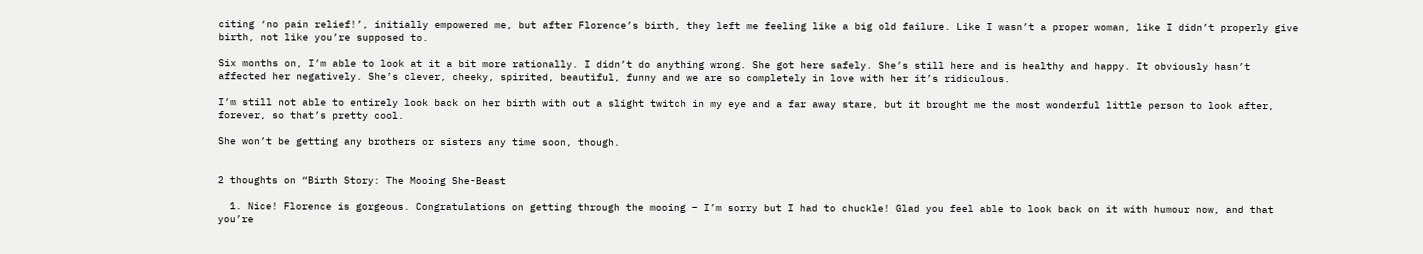citing ‘no pain relief!’, initially empowered me, but after Florence’s birth, they left me feeling like a big old failure. Like I wasn’t a proper woman, like I didn’t properly give birth, not like you’re supposed to.

Six months on, I’m able to look at it a bit more rationally. I didn’t do anything wrong. She got here safely. She’s still here and is healthy and happy. It obviously hasn’t affected her negatively. She’s clever, cheeky, spirited, beautiful, funny and we are so completely in love with her it’s ridiculous.

I’m still not able to entirely look back on her birth with out a slight twitch in my eye and a far away stare, but it brought me the most wonderful little person to look after, forever, so that’s pretty cool.

She won’t be getting any brothers or sisters any time soon, though.


2 thoughts on “Birth Story: The Mooing She-Beast

  1. Nice! Florence is gorgeous. Congratulations on getting through the mooing – I’m sorry but I had to chuckle! Glad you feel able to look back on it with humour now, and that you’re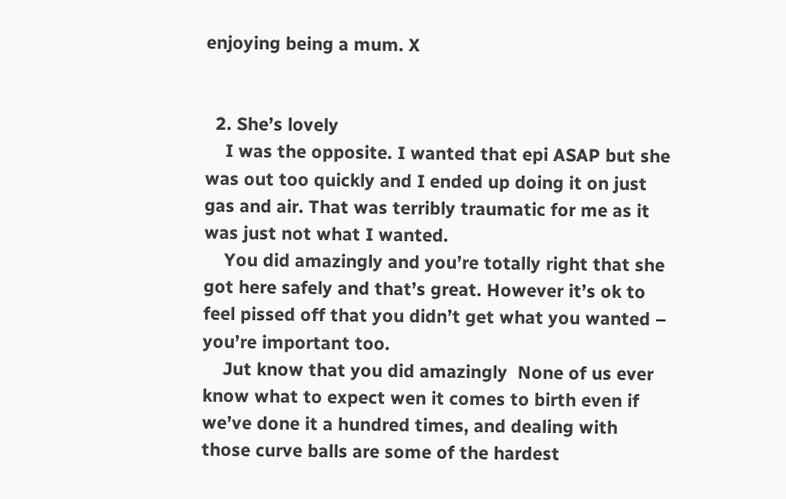enjoying being a mum. X


  2. She’s lovely
    I was the opposite. I wanted that epi ASAP but she was out too quickly and I ended up doing it on just gas and air. That was terribly traumatic for me as it was just not what I wanted.
    You did amazingly and you’re totally right that she got here safely and that’s great. However it’s ok to feel pissed off that you didn’t get what you wanted – you’re important too.
    Jut know that you did amazingly  None of us ever know what to expect wen it comes to birth even if we’ve done it a hundred times, and dealing with those curve balls are some of the hardest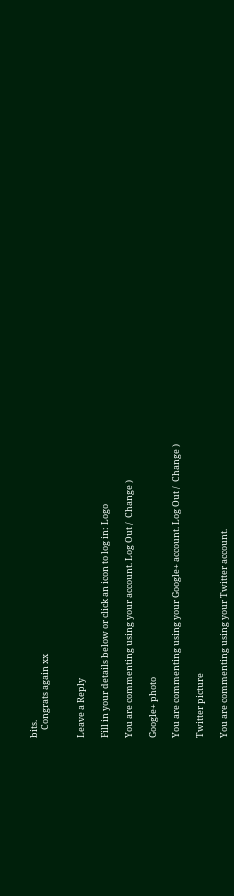bits.
    Congrats again xx


Leave a Reply

Fill in your details below or click an icon to log in: Logo

You are commenting using your account. Log Out /  Change )

Google+ photo

You are commenting using your Google+ account. Log Out /  Change )

Twitter picture

You are commenting using your Twitter account.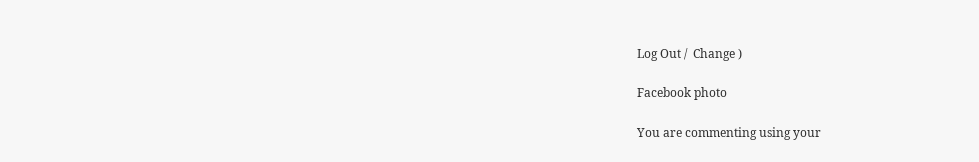Log Out /  Change )

Facebook photo

You are commenting using your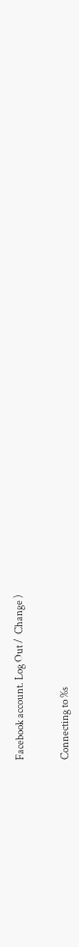Facebook account. Log Out /  Change )


Connecting to %s